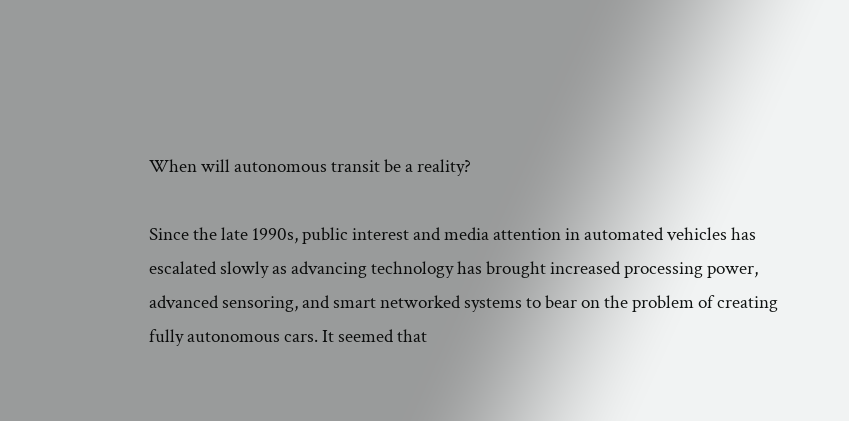When will autonomous transit be a reality?

Since the late 1990s, public interest and media attention in automated vehicles has escalated slowly as advancing technology has brought increased processing power, advanced sensoring, and smart networked systems to bear on the problem of creating fully autonomous cars. It seemed that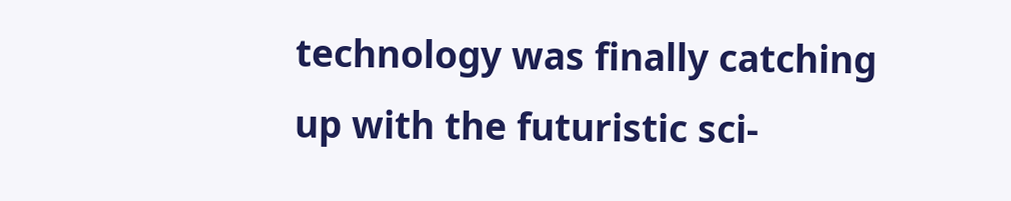technology was finally catching up with the futuristic sci-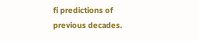fi predictions of previous decades.